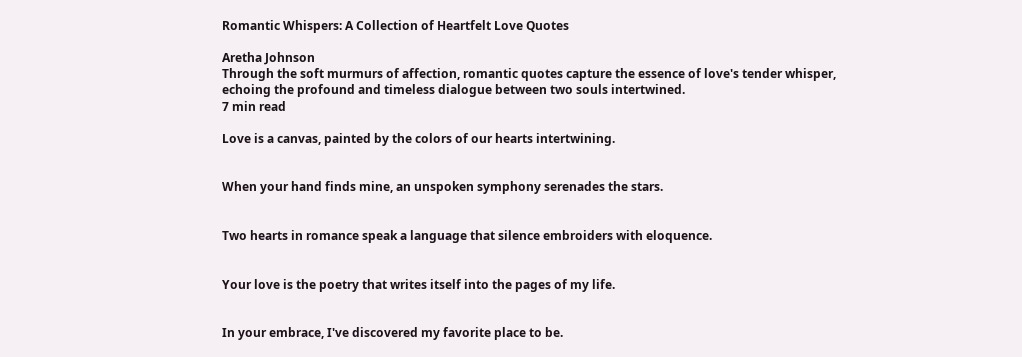Romantic Whispers: A Collection of Heartfelt Love Quotes

Aretha Johnson
Through the soft murmurs of affection, romantic quotes capture the essence of love's tender whisper, echoing the profound and timeless dialogue between two souls intertwined.
7 min read

Love is a canvas, painted by the colors of our hearts intertwining.


When your hand finds mine, an unspoken symphony serenades the stars.


Two hearts in romance speak a language that silence embroiders with eloquence.


Your love is the poetry that writes itself into the pages of my life.


In your embrace, I've discovered my favorite place to be.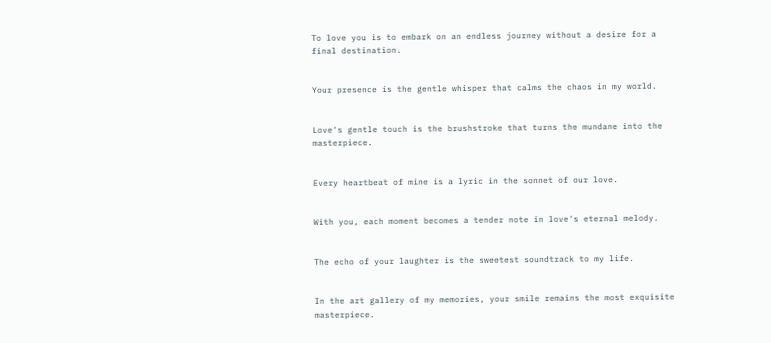To love you is to embark on an endless journey without a desire for a final destination.


Your presence is the gentle whisper that calms the chaos in my world.


Love's gentle touch is the brushstroke that turns the mundane into the masterpiece.


Every heartbeat of mine is a lyric in the sonnet of our love.


With you, each moment becomes a tender note in love's eternal melody.


The echo of your laughter is the sweetest soundtrack to my life.


In the art gallery of my memories, your smile remains the most exquisite masterpiece.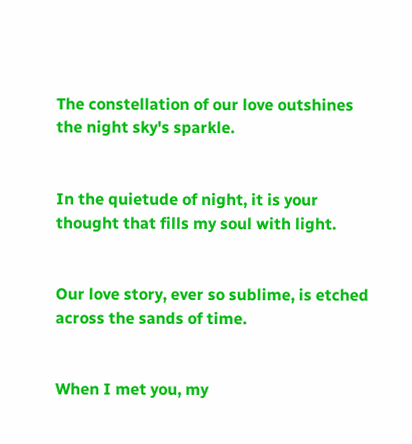The constellation of our love outshines the night sky's sparkle.


In the quietude of night, it is your thought that fills my soul with light.


Our love story, ever so sublime, is etched across the sands of time.


When I met you, my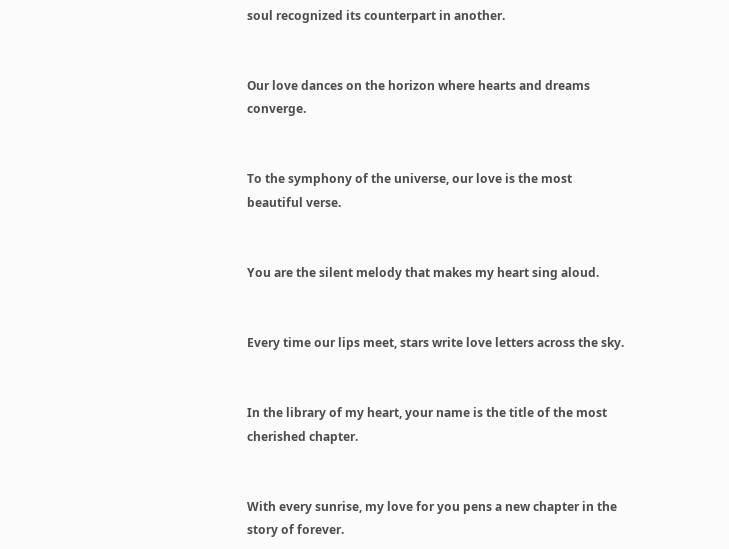soul recognized its counterpart in another.


Our love dances on the horizon where hearts and dreams converge.


To the symphony of the universe, our love is the most beautiful verse.


You are the silent melody that makes my heart sing aloud.


Every time our lips meet, stars write love letters across the sky.


In the library of my heart, your name is the title of the most cherished chapter.


With every sunrise, my love for you pens a new chapter in the story of forever.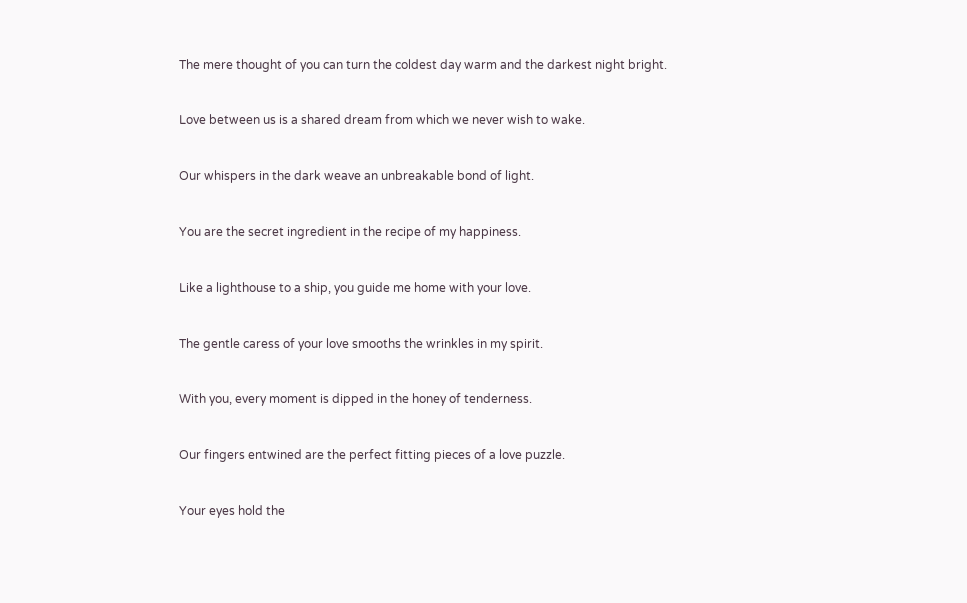The mere thought of you can turn the coldest day warm and the darkest night bright.


Love between us is a shared dream from which we never wish to wake.


Our whispers in the dark weave an unbreakable bond of light.


You are the secret ingredient in the recipe of my happiness.


Like a lighthouse to a ship, you guide me home with your love.


The gentle caress of your love smooths the wrinkles in my spirit.


With you, every moment is dipped in the honey of tenderness.


Our fingers entwined are the perfect fitting pieces of a love puzzle.


Your eyes hold the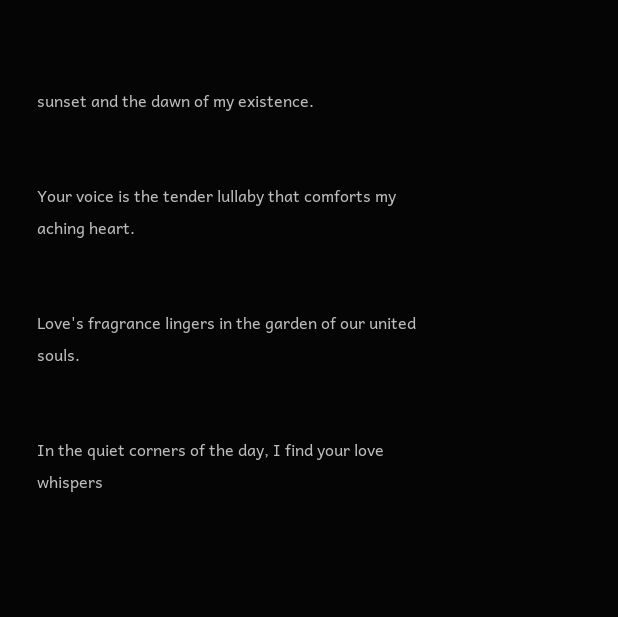sunset and the dawn of my existence.


Your voice is the tender lullaby that comforts my aching heart.


Love's fragrance lingers in the garden of our united souls.


In the quiet corners of the day, I find your love whispers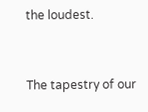the loudest.


The tapestry of our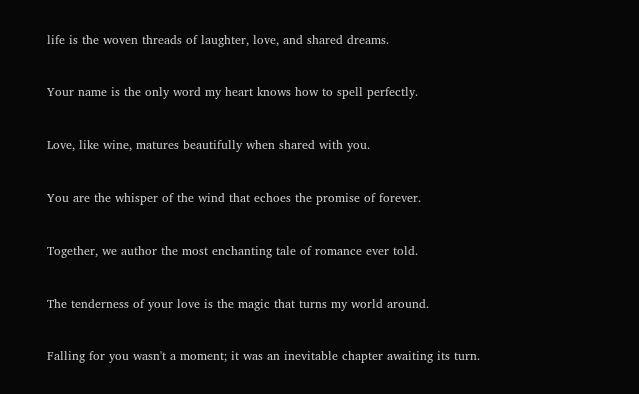life is the woven threads of laughter, love, and shared dreams.


Your name is the only word my heart knows how to spell perfectly.


Love, like wine, matures beautifully when shared with you.


You are the whisper of the wind that echoes the promise of forever.


Together, we author the most enchanting tale of romance ever told.


The tenderness of your love is the magic that turns my world around.


Falling for you wasn't a moment; it was an inevitable chapter awaiting its turn.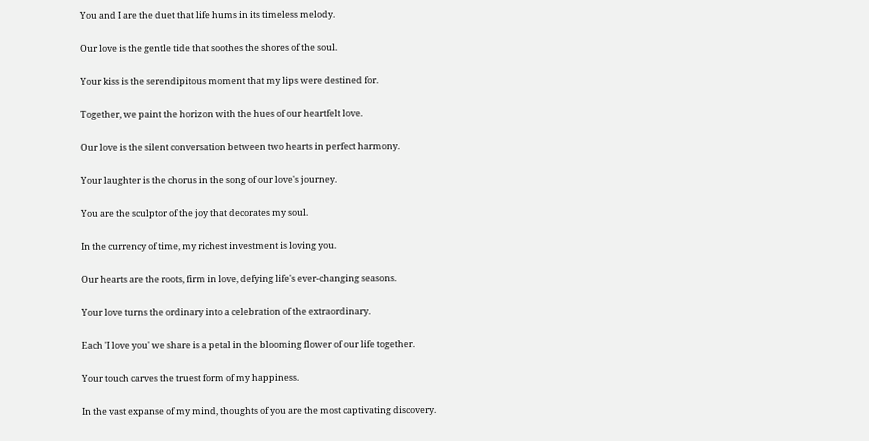You and I are the duet that life hums in its timeless melody.


Our love is the gentle tide that soothes the shores of the soul.


Your kiss is the serendipitous moment that my lips were destined for.


Together, we paint the horizon with the hues of our heartfelt love.


Our love is the silent conversation between two hearts in perfect harmony.


Your laughter is the chorus in the song of our love's journey.


You are the sculptor of the joy that decorates my soul.


In the currency of time, my richest investment is loving you.


Our hearts are the roots, firm in love, defying life's ever-changing seasons.


Your love turns the ordinary into a celebration of the extraordinary.


Each 'I love you' we share is a petal in the blooming flower of our life together.


Your touch carves the truest form of my happiness.


In the vast expanse of my mind, thoughts of you are the most captivating discovery.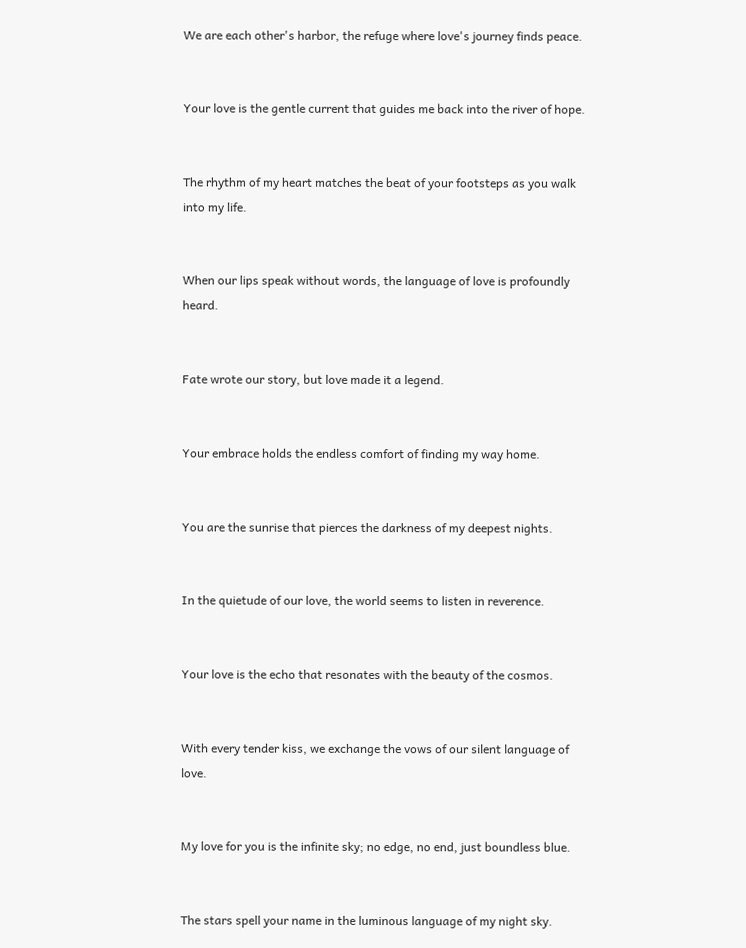We are each other's harbor, the refuge where love's journey finds peace.


Your love is the gentle current that guides me back into the river of hope.


The rhythm of my heart matches the beat of your footsteps as you walk into my life.


When our lips speak without words, the language of love is profoundly heard.


Fate wrote our story, but love made it a legend.


Your embrace holds the endless comfort of finding my way home.


You are the sunrise that pierces the darkness of my deepest nights.


In the quietude of our love, the world seems to listen in reverence.


Your love is the echo that resonates with the beauty of the cosmos.


With every tender kiss, we exchange the vows of our silent language of love.


My love for you is the infinite sky; no edge, no end, just boundless blue.


The stars spell your name in the luminous language of my night sky.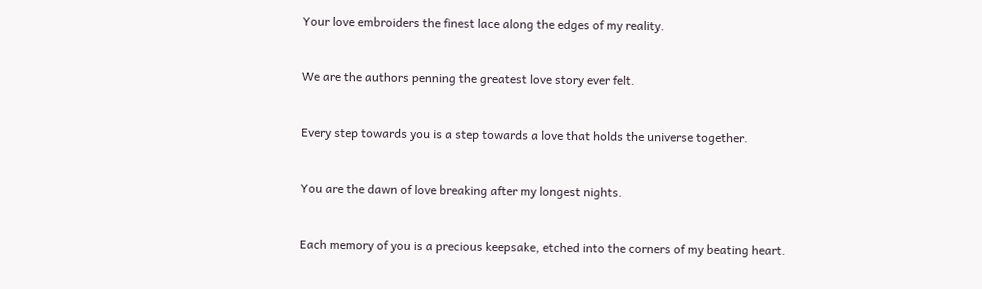Your love embroiders the finest lace along the edges of my reality.


We are the authors penning the greatest love story ever felt.


Every step towards you is a step towards a love that holds the universe together.


You are the dawn of love breaking after my longest nights.


Each memory of you is a precious keepsake, etched into the corners of my beating heart.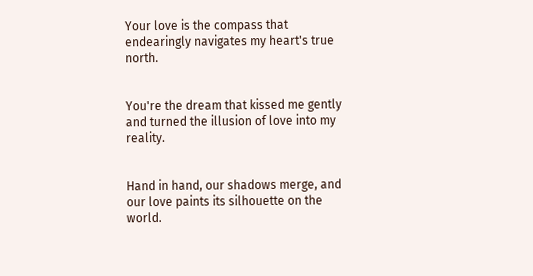Your love is the compass that endearingly navigates my heart's true north.


You're the dream that kissed me gently and turned the illusion of love into my reality.


Hand in hand, our shadows merge, and our love paints its silhouette on the world.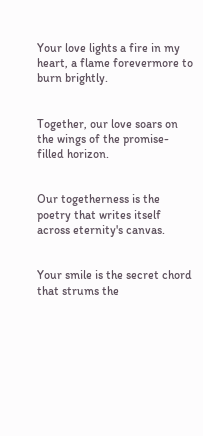Your love lights a fire in my heart, a flame forevermore to burn brightly.


Together, our love soars on the wings of the promise-filled horizon.


Our togetherness is the poetry that writes itself across eternity's canvas.


Your smile is the secret chord that strums the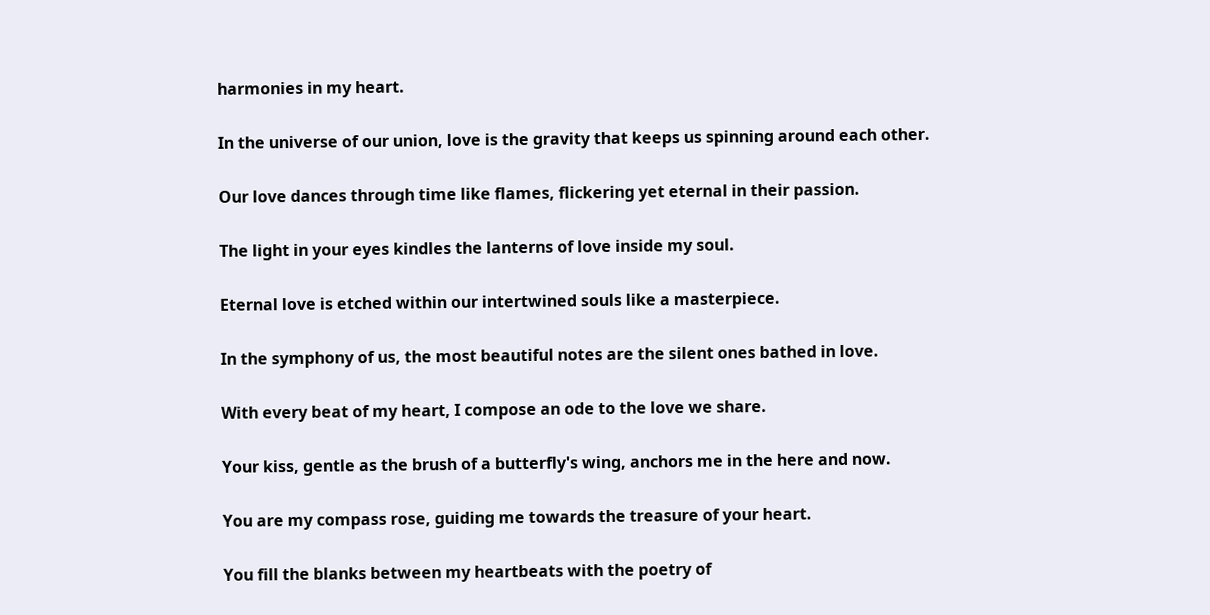harmonies in my heart.


In the universe of our union, love is the gravity that keeps us spinning around each other.


Our love dances through time like flames, flickering yet eternal in their passion.


The light in your eyes kindles the lanterns of love inside my soul.


Eternal love is etched within our intertwined souls like a masterpiece.


In the symphony of us, the most beautiful notes are the silent ones bathed in love.


With every beat of my heart, I compose an ode to the love we share.


Your kiss, gentle as the brush of a butterfly's wing, anchors me in the here and now.


You are my compass rose, guiding me towards the treasure of your heart.


You fill the blanks between my heartbeats with the poetry of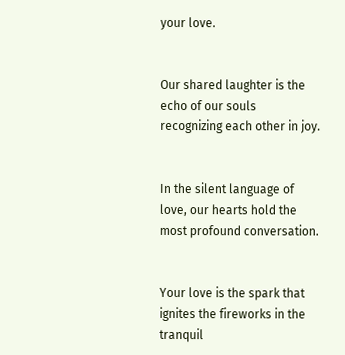your love.


Our shared laughter is the echo of our souls recognizing each other in joy.


In the silent language of love, our hearts hold the most profound conversation.


Your love is the spark that ignites the fireworks in the tranquil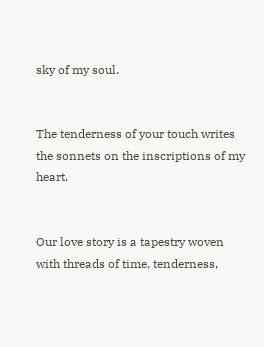sky of my soul.


The tenderness of your touch writes the sonnets on the inscriptions of my heart.


Our love story is a tapestry woven with threads of time, tenderness,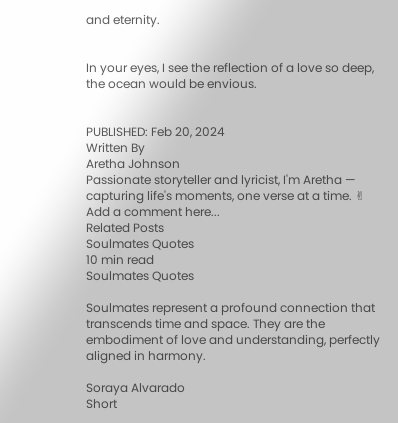and eternity.


In your eyes, I see the reflection of a love so deep, the ocean would be envious.


PUBLISHED: Feb 20, 2024
Written By
Aretha Johnson
Passionate storyteller and lyricist, I'm Aretha — capturing life's moments, one verse at a time. ✌
Add a comment here...
Related Posts
Soulmates Quotes
10 min read
Soulmates Quotes

Soulmates represent a profound connection that transcends time and space. They are the embodiment of love and understanding, perfectly aligned in harmony.

Soraya Alvarado
Short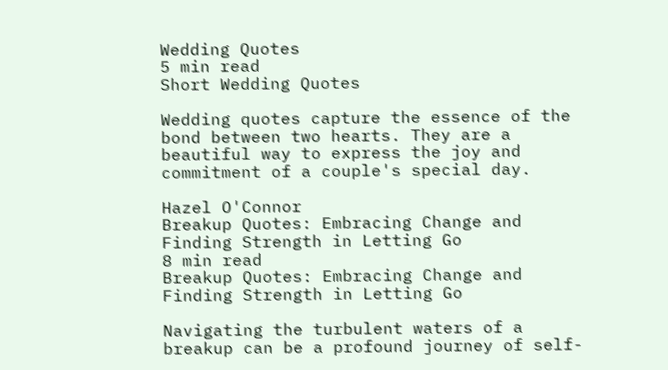Wedding Quotes
5 min read
Short Wedding Quotes

Wedding quotes capture the essence of the bond between two hearts. They are a beautiful way to express the joy and commitment of a couple's special day.

Hazel O'Connor
Breakup Quotes: Embracing Change and Finding Strength in Letting Go
8 min read
Breakup Quotes: Embracing Change and Finding Strength in Letting Go

Navigating the turbulent waters of a breakup can be a profound journey of self-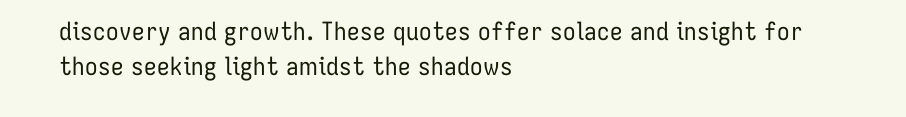discovery and growth. These quotes offer solace and insight for those seeking light amidst the shadows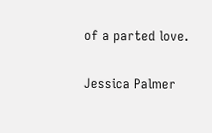of a parted love.

Jessica Palmer